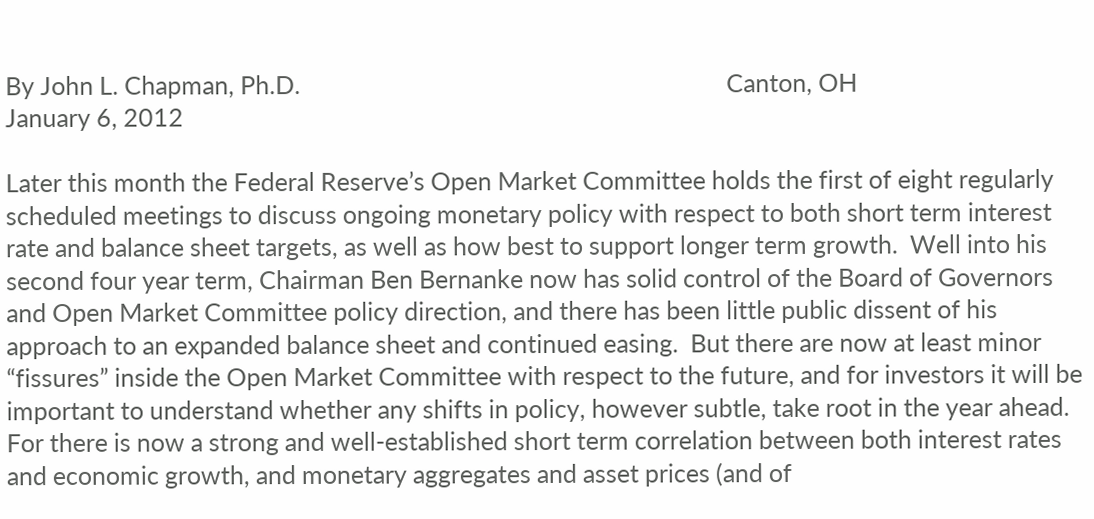By John L. Chapman, Ph.D.                                                                       Canton, OH                                                                                                                                                         January 6, 2012

Later this month the Federal Reserve’s Open Market Committee holds the first of eight regularly scheduled meetings to discuss ongoing monetary policy with respect to both short term interest rate and balance sheet targets, as well as how best to support longer term growth.  Well into his second four year term, Chairman Ben Bernanke now has solid control of the Board of Governors  and Open Market Committee policy direction, and there has been little public dissent of his approach to an expanded balance sheet and continued easing.  But there are now at least minor “fissures” inside the Open Market Committee with respect to the future, and for investors it will be important to understand whether any shifts in policy, however subtle, take root in the year ahead.  For there is now a strong and well-established short term correlation between both interest rates and economic growth, and monetary aggregates and asset prices (and of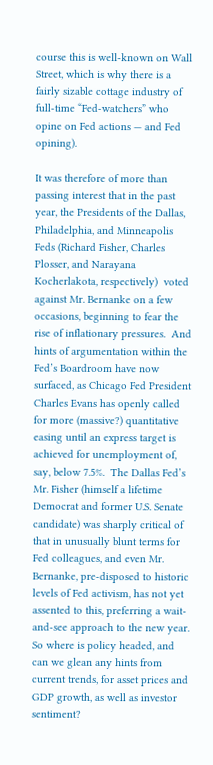course this is well-known on Wall Street, which is why there is a fairly sizable cottage industry of full-time “Fed-watchers” who opine on Fed actions — and Fed opining).

It was therefore of more than passing interest that in the past year, the Presidents of the Dallas, Philadelphia, and Minneapolis Feds (Richard Fisher, Charles Plosser, and Narayana Kocherlakota, respectively)  voted against Mr. Bernanke on a few occasions, beginning to fear the rise of inflationary pressures.  And hints of argumentation within the Fed’s Boardroom have now surfaced, as Chicago Fed President Charles Evans has openly called for more (massive?) quantitative easing until an express target is achieved for unemployment of, say, below 7.5%.  The Dallas Fed’s Mr. Fisher (himself a lifetime Democrat and former U.S. Senate candidate) was sharply critical of that in unusually blunt terms for Fed colleagues, and even Mr. Bernanke, pre-disposed to historic levels of Fed activism, has not yet assented to this, preferring a wait-and-see approach to the new year.  So where is policy headed, and can we glean any hints from current trends, for asset prices and GDP growth, as well as investor sentiment?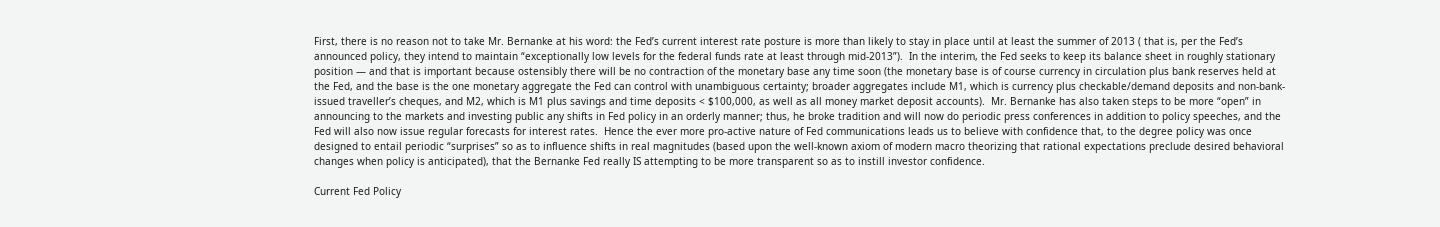First, there is no reason not to take Mr. Bernanke at his word: the Fed’s current interest rate posture is more than likely to stay in place until at least the summer of 2013 ( that is, per the Fed’s announced policy, they intend to maintain “exceptionally low levels for the federal funds rate at least through mid-2013”).  In the interim, the Fed seeks to keep its balance sheet in roughly stationary position — and that is important because ostensibly there will be no contraction of the monetary base any time soon (the monetary base is of course currency in circulation plus bank reserves held at the Fed, and the base is the one monetary aggregate the Fed can control with unambiguous certainty; broader aggregates include M1, which is currency plus checkable/demand deposits and non-bank-issued traveller’s cheques, and M2, which is M1 plus savings and time deposits < $100,000, as well as all money market deposit accounts).  Mr. Bernanke has also taken steps to be more “open” in announcing to the markets and investing public any shifts in Fed policy in an orderly manner; thus, he broke tradition and will now do periodic press conferences in addition to policy speeches, and the Fed will also now issue regular forecasts for interest rates.  Hence the ever more pro-active nature of Fed communications leads us to believe with confidence that, to the degree policy was once designed to entail periodic “surprises” so as to influence shifts in real magnitudes (based upon the well-known axiom of modern macro theorizing that rational expectations preclude desired behavioral changes when policy is anticipated), that the Bernanke Fed really IS attempting to be more transparent so as to instill investor confidence.

Current Fed Policy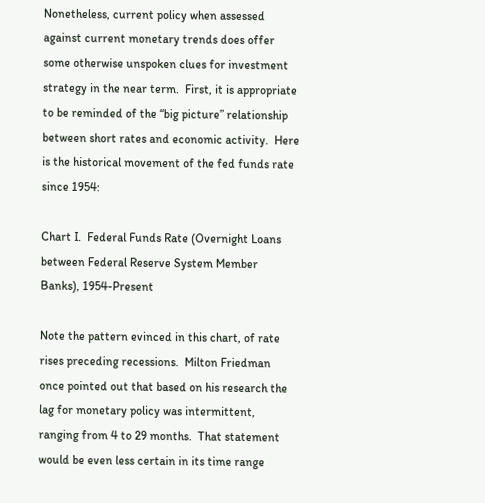Nonetheless, current policy when assessed against current monetary trends does offer some otherwise unspoken clues for investment strategy in the near term.  First, it is appropriate to be reminded of the “big picture” relationship between short rates and economic activity.  Here is the historical movement of the fed funds rate since 1954:

Chart I.  Federal Funds Rate (Overnight Loans between Federal Reserve System Member Banks), 1954-Present

Note the pattern evinced in this chart, of rate rises preceding recessions.  Milton Friedman once pointed out that based on his research the lag for monetary policy was intermittent, ranging from 4 to 29 months.  That statement would be even less certain in its time range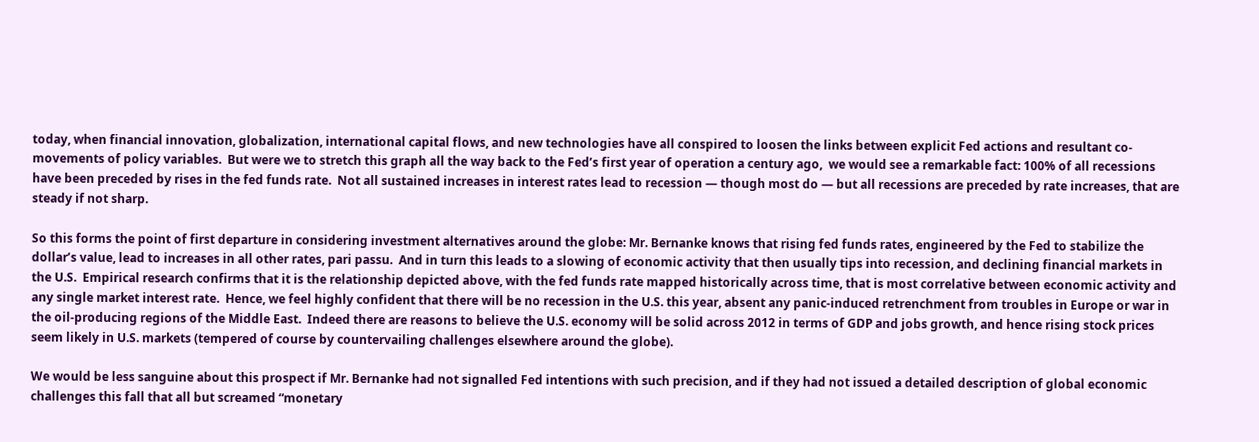today, when financial innovation, globalization, international capital flows, and new technologies have all conspired to loosen the links between explicit Fed actions and resultant co-movements of policy variables.  But were we to stretch this graph all the way back to the Fed’s first year of operation a century ago,  we would see a remarkable fact: 100% of all recessions have been preceded by rises in the fed funds rate.  Not all sustained increases in interest rates lead to recession — though most do — but all recessions are preceded by rate increases, that are steady if not sharp.

So this forms the point of first departure in considering investment alternatives around the globe: Mr. Bernanke knows that rising fed funds rates, engineered by the Fed to stabilize the dollar’s value, lead to increases in all other rates, pari passu.  And in turn this leads to a slowing of economic activity that then usually tips into recession, and declining financial markets in the U.S.  Empirical research confirms that it is the relationship depicted above, with the fed funds rate mapped historically across time, that is most correlative between economic activity and any single market interest rate.  Hence, we feel highly confident that there will be no recession in the U.S. this year, absent any panic-induced retrenchment from troubles in Europe or war in the oil-producing regions of the Middle East.  Indeed there are reasons to believe the U.S. economy will be solid across 2012 in terms of GDP and jobs growth, and hence rising stock prices seem likely in U.S. markets (tempered of course by countervailing challenges elsewhere around the globe).

We would be less sanguine about this prospect if Mr. Bernanke had not signalled Fed intentions with such precision, and if they had not issued a detailed description of global economic challenges this fall that all but screamed “monetary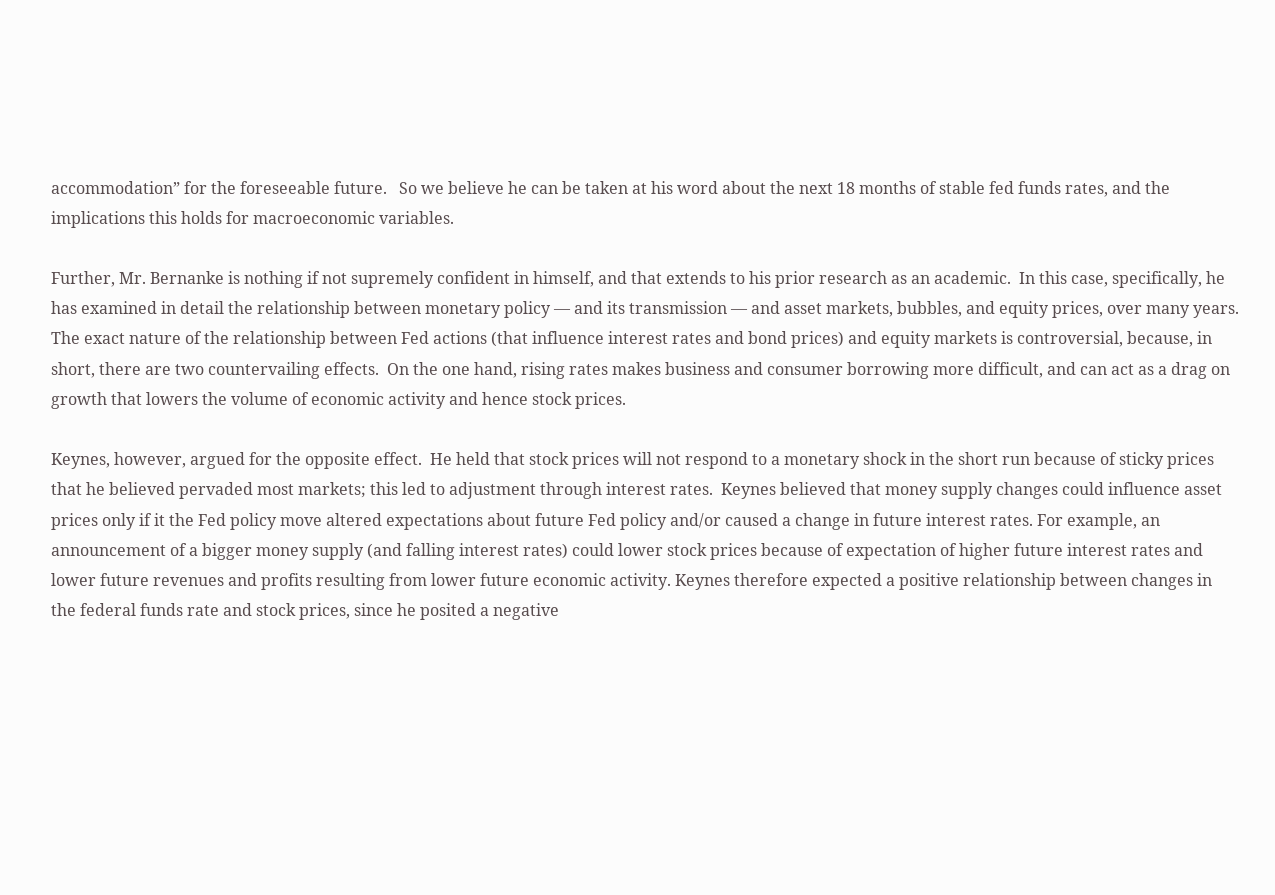accommodation” for the foreseeable future.   So we believe he can be taken at his word about the next 18 months of stable fed funds rates, and the implications this holds for macroeconomic variables.

Further, Mr. Bernanke is nothing if not supremely confident in himself, and that extends to his prior research as an academic.  In this case, specifically, he has examined in detail the relationship between monetary policy — and its transmission — and asset markets, bubbles, and equity prices, over many years.  The exact nature of the relationship between Fed actions (that influence interest rates and bond prices) and equity markets is controversial, because, in short, there are two countervailing effects.  On the one hand, rising rates makes business and consumer borrowing more difficult, and can act as a drag on growth that lowers the volume of economic activity and hence stock prices.

Keynes, however, argued for the opposite effect.  He held that stock prices will not respond to a monetary shock in the short run because of sticky prices that he believed pervaded most markets; this led to adjustment through interest rates.  Keynes believed that money supply changes could influence asset prices only if it the Fed policy move altered expectations about future Fed policy and/or caused a change in future interest rates. For example, an announcement of a bigger money supply (and falling interest rates) could lower stock prices because of expectation of higher future interest rates and lower future revenues and profits resulting from lower future economic activity. Keynes therefore expected a positive relationship between changes in the federal funds rate and stock prices, since he posited a negative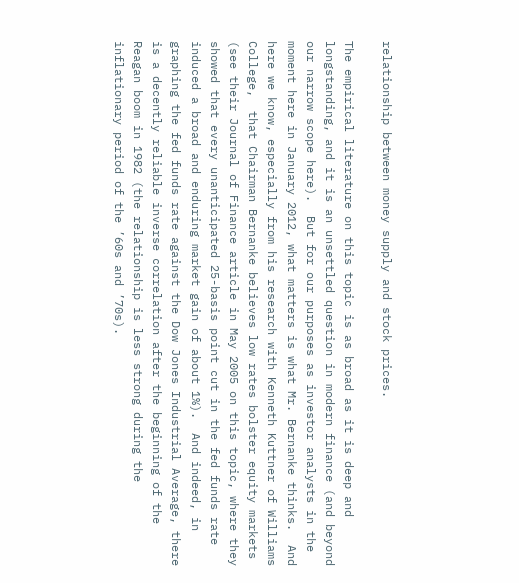relationship between money supply and stock prices.

The empirical literature on this topic is as broad as it is deep and longstanding, and it is an unsettled question in modern finance (and beyond our narrow scope here).  But for our purposes as investor analysts in the moment here in January 2012, what matters is what Mr. Bernanke thinks.  And here we know, especially from his research with Kenneth Kuttner of Williams College,  that Chairman Bernanke believes low rates bolster equity markets (see their Journal of Finance article in May 2005 on this topic, where they showed that every unanticipated 25-basis point cut in the fed funds rate induced a broad and enduring market gain of about 1%).  And indeed, in graphing the fed funds rate against the Dow Jones Industrial Average, there is a decently reliable inverse correlation after the beginning of the Reagan boom in 1982 (the relationship is less strong during the inflationary period of the ’60s and ’70s).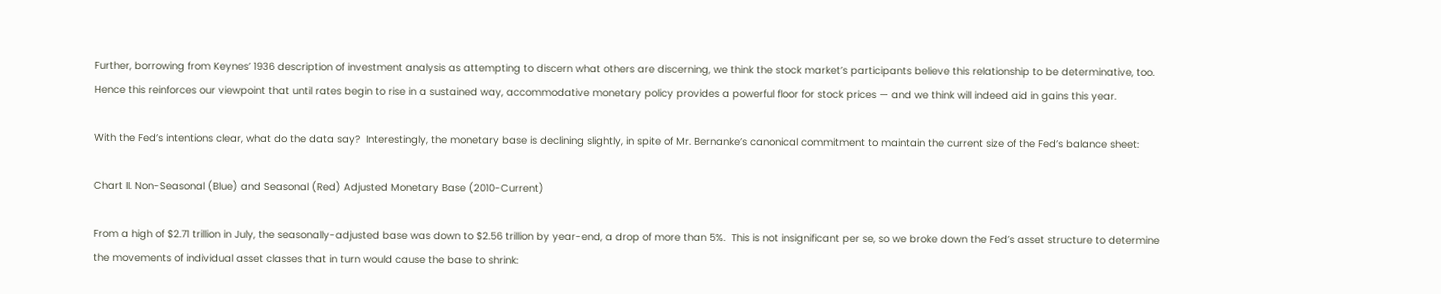Further, borrowing from Keynes’ 1936 description of investment analysis as attempting to discern what others are discerning, we think the stock market’s participants believe this relationship to be determinative, too.  Hence this reinforces our viewpoint that until rates begin to rise in a sustained way, accommodative monetary policy provides a powerful floor for stock prices — and we think will indeed aid in gains this year.

With the Fed’s intentions clear, what do the data say?  Interestingly, the monetary base is declining slightly, in spite of Mr. Bernanke’s canonical commitment to maintain the current size of the Fed’s balance sheet:

Chart II. Non-Seasonal (Blue) and Seasonal (Red) Adjusted Monetary Base (2010-Current)

From a high of $2.71 trillion in July, the seasonally-adjusted base was down to $2.56 trillion by year-end, a drop of more than 5%.  This is not insignificant per se, so we broke down the Fed’s asset structure to determine the movements of individual asset classes that in turn would cause the base to shrink: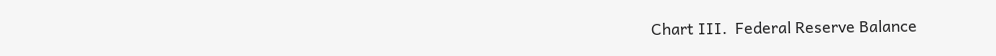Chart III.  Federal Reserve Balance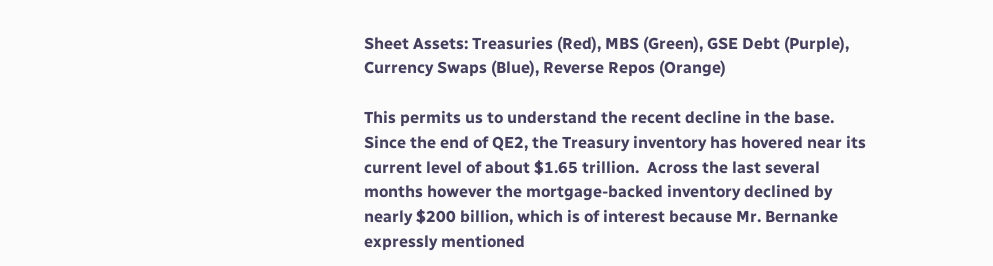Sheet Assets: Treasuries (Red), MBS (Green), GSE Debt (Purple), Currency Swaps (Blue), Reverse Repos (Orange)

This permits us to understand the recent decline in the base.  Since the end of QE2, the Treasury inventory has hovered near its current level of about $1.65 trillion.  Across the last several months however the mortgage-backed inventory declined by nearly $200 billion, which is of interest because Mr. Bernanke expressly mentioned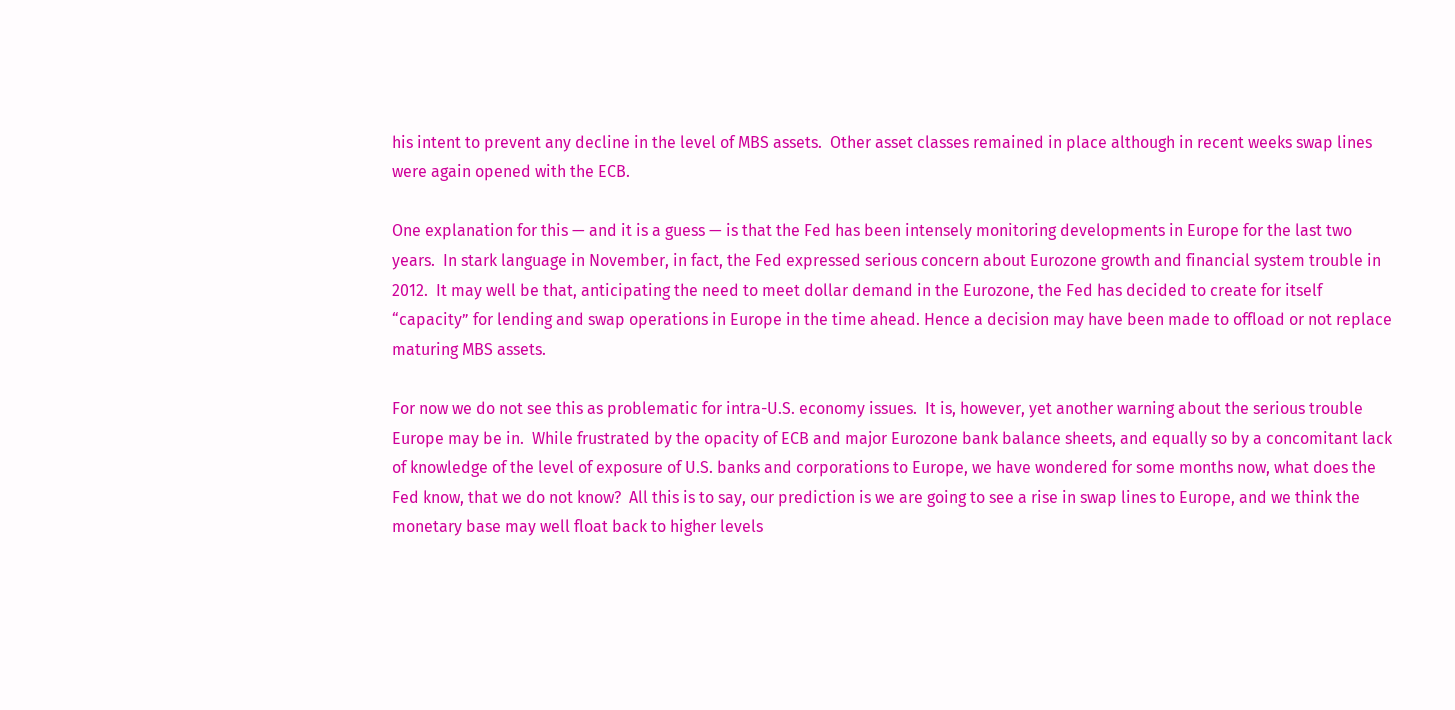his intent to prevent any decline in the level of MBS assets.  Other asset classes remained in place although in recent weeks swap lines were again opened with the ECB.

One explanation for this — and it is a guess — is that the Fed has been intensely monitoring developments in Europe for the last two years.  In stark language in November, in fact, the Fed expressed serious concern about Eurozone growth and financial system trouble in 2012.  It may well be that, anticipating the need to meet dollar demand in the Eurozone, the Fed has decided to create for itself “capacity” for lending and swap operations in Europe in the time ahead. Hence a decision may have been made to offload or not replace maturing MBS assets.

For now we do not see this as problematic for intra-U.S. economy issues.  It is, however, yet another warning about the serious trouble Europe may be in.  While frustrated by the opacity of ECB and major Eurozone bank balance sheets, and equally so by a concomitant lack of knowledge of the level of exposure of U.S. banks and corporations to Europe, we have wondered for some months now, what does the Fed know, that we do not know?  All this is to say, our prediction is we are going to see a rise in swap lines to Europe, and we think the monetary base may well float back to higher levels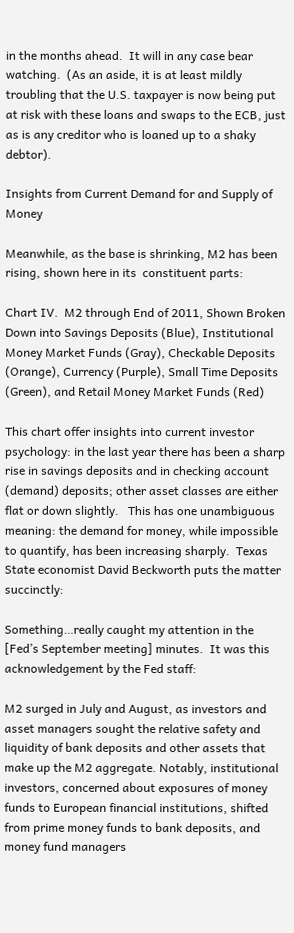in the months ahead.  It will in any case bear watching.  (As an aside, it is at least mildly troubling that the U.S. taxpayer is now being put at risk with these loans and swaps to the ECB, just as is any creditor who is loaned up to a shaky debtor).

Insights from Current Demand for and Supply of Money

Meanwhile, as the base is shrinking, M2 has been rising, shown here in its  constituent parts:

Chart IV.  M2 through End of 2011, Shown Broken Down into Savings Deposits (Blue), Institutional Money Market Funds (Gray), Checkable Deposits (Orange), Currency (Purple), Small Time Deposits (Green), and Retail Money Market Funds (Red)

This chart offer insights into current investor psychology: in the last year there has been a sharp rise in savings deposits and in checking account (demand) deposits; other asset classes are either flat or down slightly.   This has one unambiguous meaning: the demand for money, while impossible to quantify, has been increasing sharply.  Texas State economist David Beckworth puts the matter succinctly:

Something…really caught my attention in the [Fed’s September meeting] minutes.  It was this acknowledgement by the Fed staff:

M2 surged in July and August, as investors and asset managers sought the relative safety and liquidity of bank deposits and other assets that make up the M2 aggregate. Notably, institutional investors, concerned about exposures of money funds to European financial institutions, shifted from prime money funds to bank deposits, and money fund managers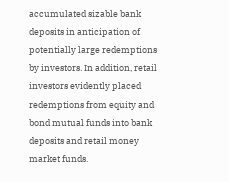accumulated sizable bank deposits in anticipation of potentially large redemptions by investors. In addition, retail investors evidently placed redemptions from equity and bond mutual funds into bank deposits and retail money market funds.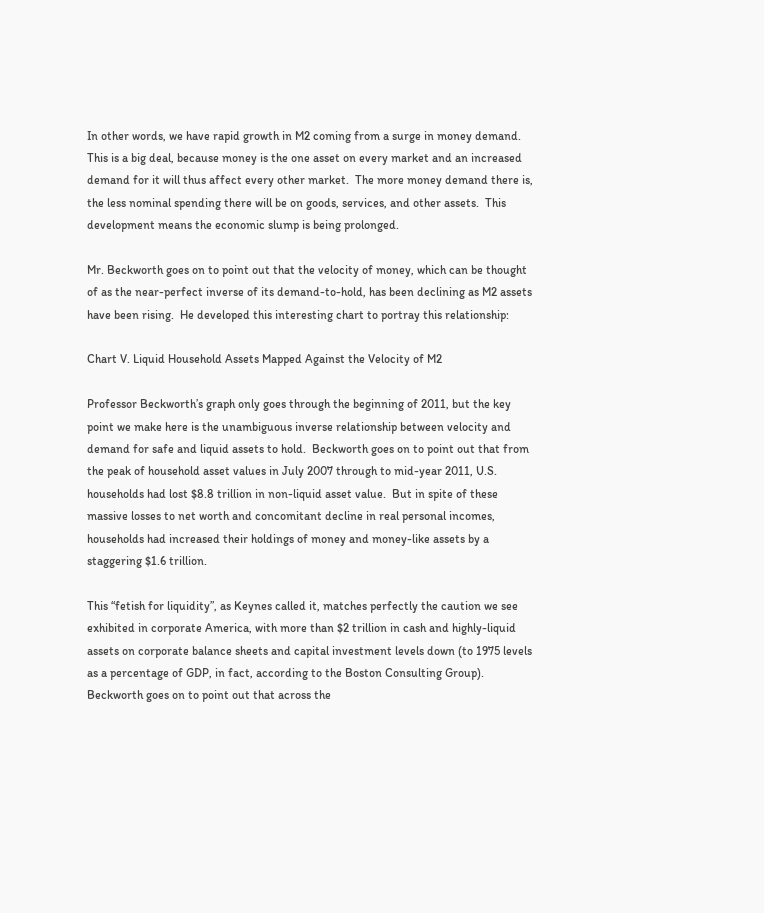In other words, we have rapid growth in M2 coming from a surge in money demand.  This is a big deal, because money is the one asset on every market and an increased demand for it will thus affect every other market.  The more money demand there is, the less nominal spending there will be on goods, services, and other assets.  This development means the economic slump is being prolonged.

Mr. Beckworth goes on to point out that the velocity of money, which can be thought of as the near-perfect inverse of its demand-to-hold, has been declining as M2 assets have been rising.  He developed this interesting chart to portray this relationship:

Chart V. Liquid Household Assets Mapped Against the Velocity of M2

Professor Beckworth’s graph only goes through the beginning of 2011, but the key point we make here is the unambiguous inverse relationship between velocity and demand for safe and liquid assets to hold.  Beckworth goes on to point out that from the peak of household asset values in July 2007 through to mid-year 2011, U.S. households had lost $8.8 trillion in non-liquid asset value.  But in spite of these massive losses to net worth and concomitant decline in real personal incomes, households had increased their holdings of money and money-like assets by a staggering $1.6 trillion.

This “fetish for liquidity”, as Keynes called it, matches perfectly the caution we see exhibited in corporate America, with more than $2 trillion in cash and highly-liquid assets on corporate balance sheets and capital investment levels down (to 1975 levels as a percentage of GDP, in fact, according to the Boston Consulting Group).  Beckworth goes on to point out that across the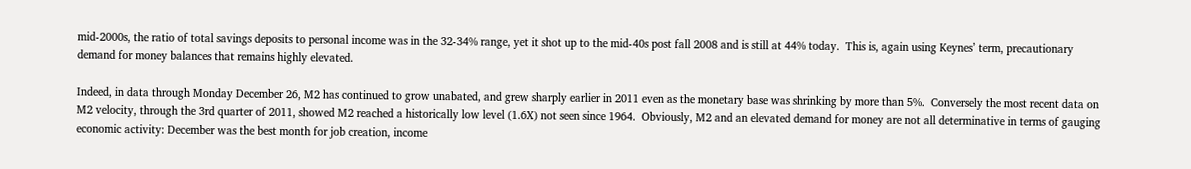mid-2000s, the ratio of total savings deposits to personal income was in the 32-34% range, yet it shot up to the mid-40s post fall 2008 and is still at 44% today.  This is, again using Keynes’ term, precautionary demand for money balances that remains highly elevated.

Indeed, in data through Monday December 26, M2 has continued to grow unabated, and grew sharply earlier in 2011 even as the monetary base was shrinking by more than 5%.  Conversely the most recent data on M2 velocity, through the 3rd quarter of 2011, showed M2 reached a historically low level (1.6X) not seen since 1964.  Obviously, M2 and an elevated demand for money are not all determinative in terms of gauging economic activity: December was the best month for job creation, income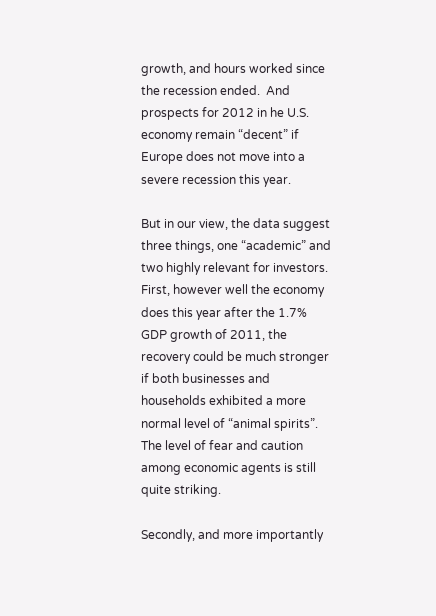growth, and hours worked since the recession ended.  And prospects for 2012 in he U.S. economy remain “decent” if Europe does not move into a severe recession this year.

But in our view, the data suggest three things, one “academic” and two highly relevant for investors.  First, however well the economy does this year after the 1.7% GDP growth of 2011, the recovery could be much stronger if both businesses and households exhibited a more normal level of “animal spirits”.  The level of fear and caution among economic agents is still quite striking.

Secondly, and more importantly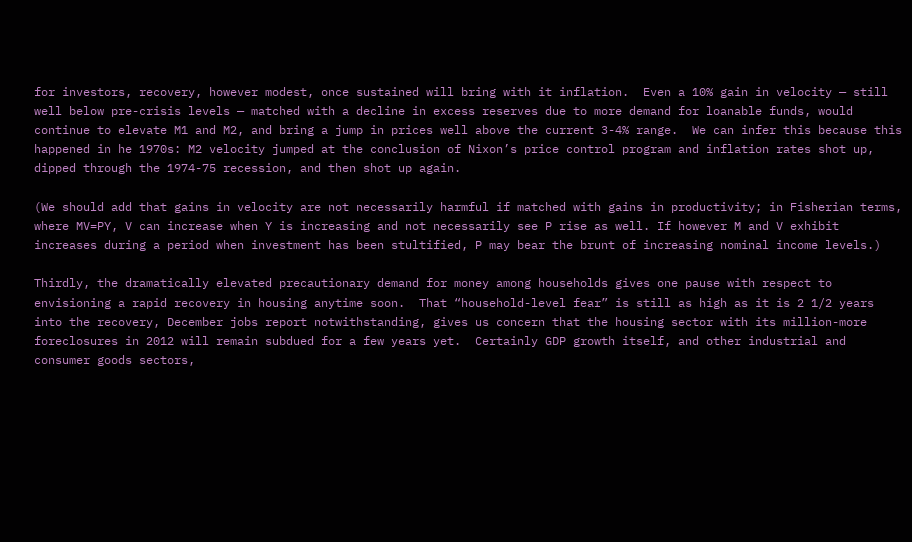for investors, recovery, however modest, once sustained will bring with it inflation.  Even a 10% gain in velocity — still well below pre-crisis levels — matched with a decline in excess reserves due to more demand for loanable funds, would continue to elevate M1 and M2, and bring a jump in prices well above the current 3-4% range.  We can infer this because this happened in he 1970s: M2 velocity jumped at the conclusion of Nixon’s price control program and inflation rates shot up, dipped through the 1974-75 recession, and then shot up again.

(We should add that gains in velocity are not necessarily harmful if matched with gains in productivity; in Fisherian terms, where MV=PY, V can increase when Y is increasing and not necessarily see P rise as well. If however M and V exhibit increases during a period when investment has been stultified, P may bear the brunt of increasing nominal income levels.)

Thirdly, the dramatically elevated precautionary demand for money among households gives one pause with respect to envisioning a rapid recovery in housing anytime soon.  That “household-level fear” is still as high as it is 2 1/2 years into the recovery, December jobs report notwithstanding, gives us concern that the housing sector with its million-more foreclosures in 2012 will remain subdued for a few years yet.  Certainly GDP growth itself, and other industrial and consumer goods sectors,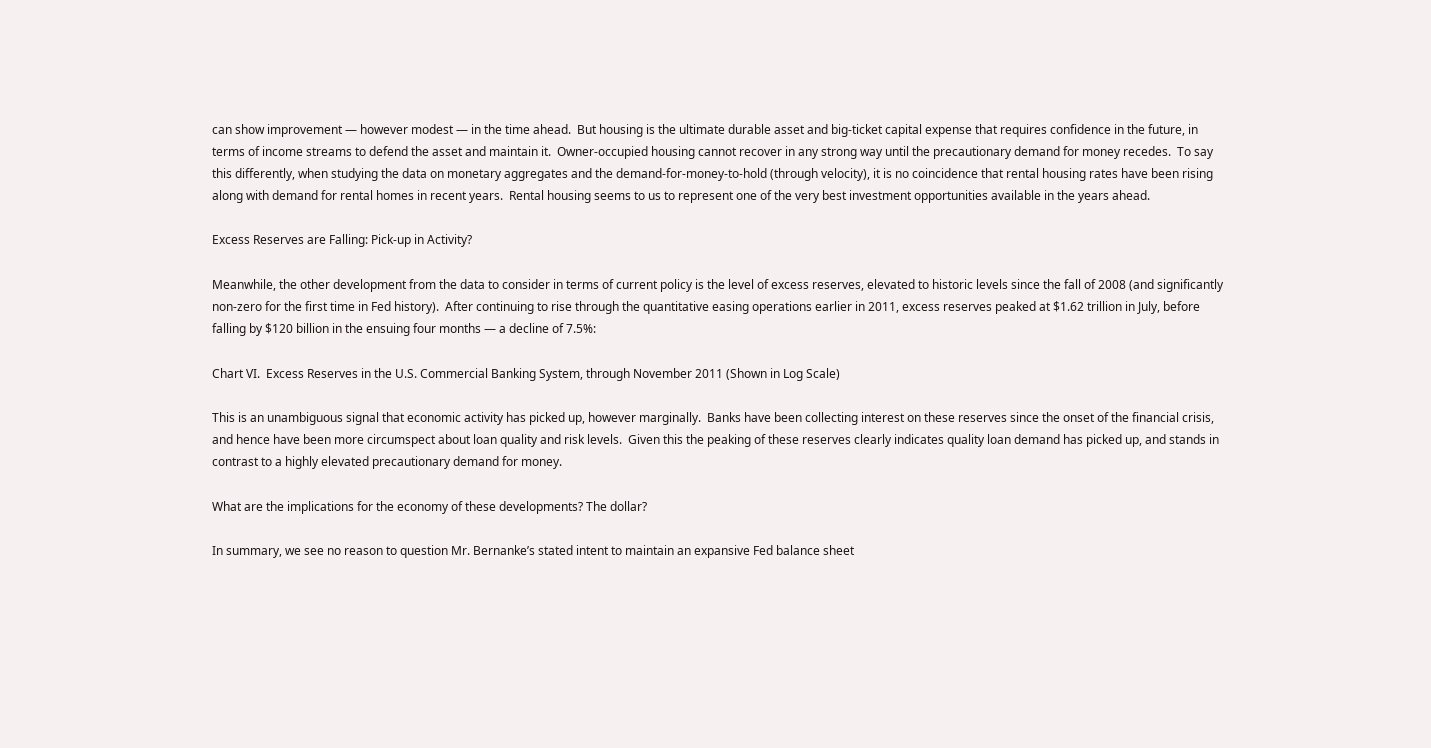can show improvement — however modest — in the time ahead.  But housing is the ultimate durable asset and big-ticket capital expense that requires confidence in the future, in terms of income streams to defend the asset and maintain it.  Owner-occupied housing cannot recover in any strong way until the precautionary demand for money recedes.  To say this differently, when studying the data on monetary aggregates and the demand-for-money-to-hold (through velocity), it is no coincidence that rental housing rates have been rising along with demand for rental homes in recent years.  Rental housing seems to us to represent one of the very best investment opportunities available in the years ahead.

Excess Reserves are Falling: Pick-up in Activity?

Meanwhile, the other development from the data to consider in terms of current policy is the level of excess reserves, elevated to historic levels since the fall of 2008 (and significantly non-zero for the first time in Fed history).  After continuing to rise through the quantitative easing operations earlier in 2011, excess reserves peaked at $1.62 trillion in July, before falling by $120 billion in the ensuing four months — a decline of 7.5%:

Chart VI.  Excess Reserves in the U.S. Commercial Banking System, through November 2011 (Shown in Log Scale)

This is an unambiguous signal that economic activity has picked up, however marginally.  Banks have been collecting interest on these reserves since the onset of the financial crisis, and hence have been more circumspect about loan quality and risk levels.  Given this the peaking of these reserves clearly indicates quality loan demand has picked up, and stands in contrast to a highly elevated precautionary demand for money.

What are the implications for the economy of these developments? The dollar?

In summary, we see no reason to question Mr. Bernanke’s stated intent to maintain an expansive Fed balance sheet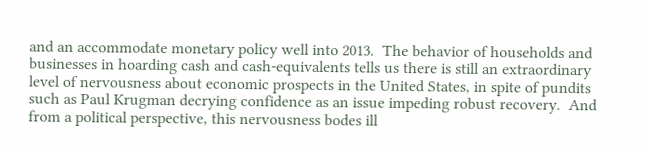and an accommodate monetary policy well into 2013.  The behavior of households and businesses in hoarding cash and cash-equivalents tells us there is still an extraordinary level of nervousness about economic prospects in the United States, in spite of pundits such as Paul Krugman decrying confidence as an issue impeding robust recovery.  And from a political perspective, this nervousness bodes ill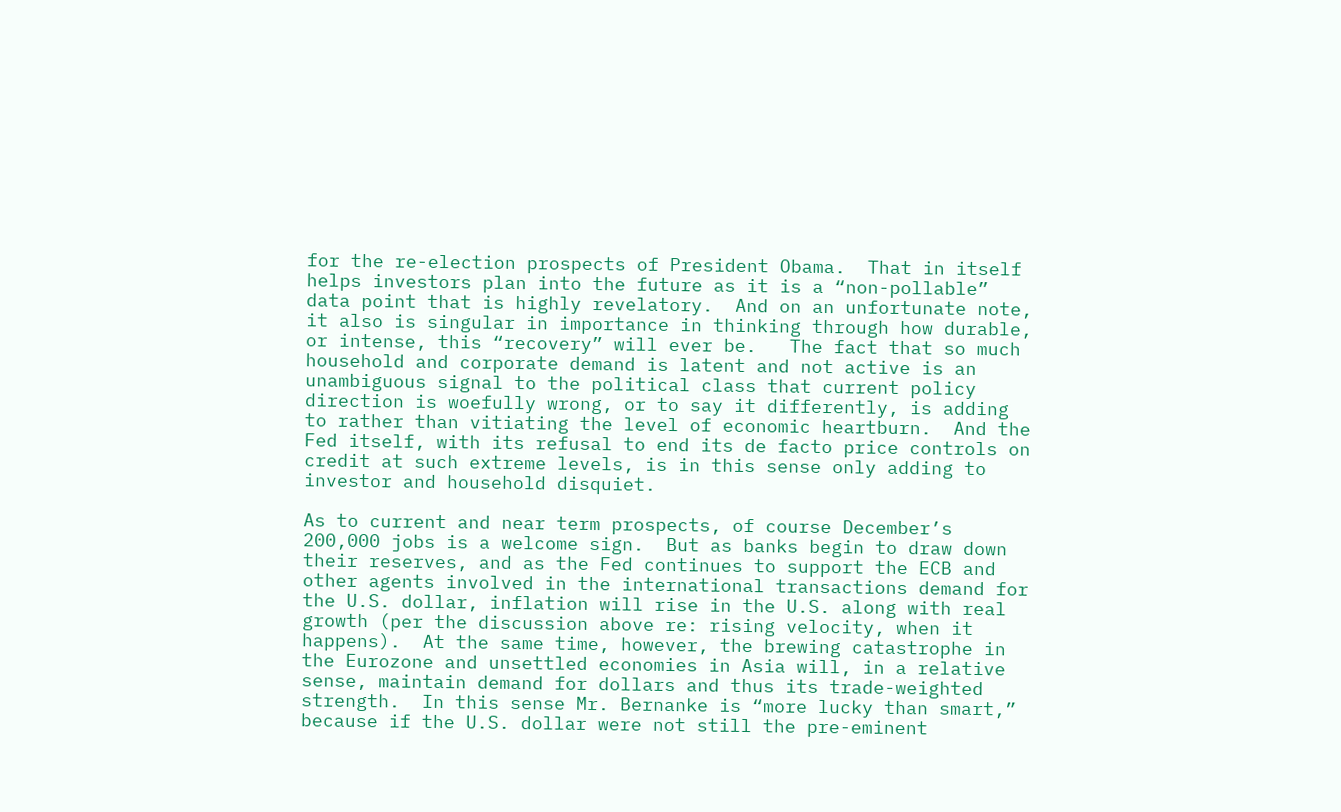for the re-election prospects of President Obama.  That in itself helps investors plan into the future as it is a “non-pollable” data point that is highly revelatory.  And on an unfortunate note, it also is singular in importance in thinking through how durable, or intense, this “recovery” will ever be.   The fact that so much household and corporate demand is latent and not active is an unambiguous signal to the political class that current policy direction is woefully wrong, or to say it differently, is adding to rather than vitiating the level of economic heartburn.  And the Fed itself, with its refusal to end its de facto price controls on credit at such extreme levels, is in this sense only adding to investor and household disquiet.

As to current and near term prospects, of course December’s 200,000 jobs is a welcome sign.  But as banks begin to draw down their reserves, and as the Fed continues to support the ECB and other agents involved in the international transactions demand for the U.S. dollar, inflation will rise in the U.S. along with real growth (per the discussion above re: rising velocity, when it happens).  At the same time, however, the brewing catastrophe in the Eurozone and unsettled economies in Asia will, in a relative sense, maintain demand for dollars and thus its trade-weighted strength.  In this sense Mr. Bernanke is “more lucky than smart,” because if the U.S. dollar were not still the pre-eminent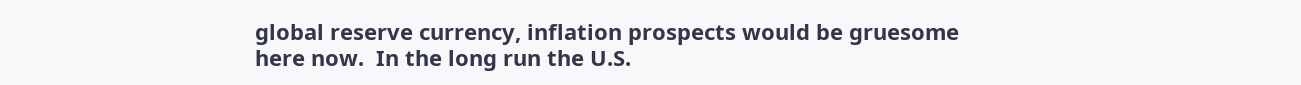global reserve currency, inflation prospects would be gruesome here now.  In the long run the U.S.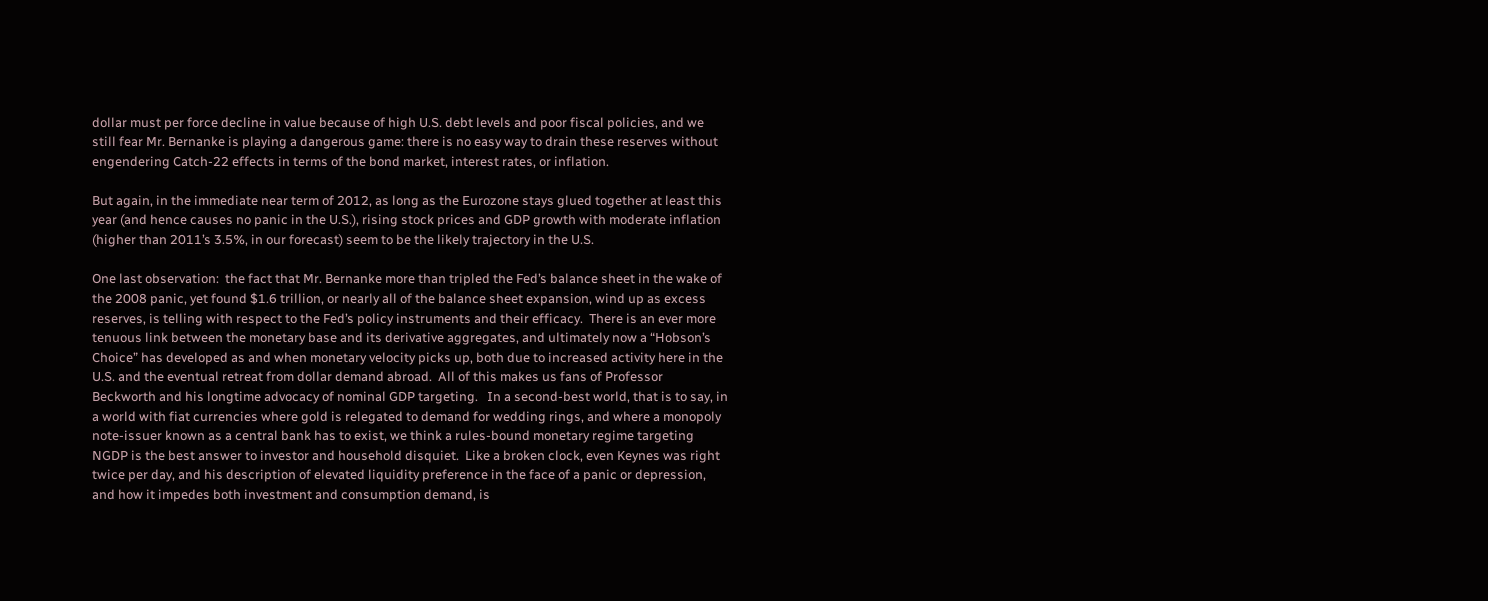dollar must per force decline in value because of high U.S. debt levels and poor fiscal policies, and we still fear Mr. Bernanke is playing a dangerous game: there is no easy way to drain these reserves without engendering Catch-22 effects in terms of the bond market, interest rates, or inflation.

But again, in the immediate near term of 2012, as long as the Eurozone stays glued together at least this year (and hence causes no panic in the U.S.), rising stock prices and GDP growth with moderate inflation (higher than 2011’s 3.5%, in our forecast) seem to be the likely trajectory in the U.S.

One last observation:  the fact that Mr. Bernanke more than tripled the Fed’s balance sheet in the wake of the 2008 panic, yet found $1.6 trillion, or nearly all of the balance sheet expansion, wind up as excess reserves, is telling with respect to the Fed’s policy instruments and their efficacy.  There is an ever more tenuous link between the monetary base and its derivative aggregates, and ultimately now a “Hobson’s Choice” has developed as and when monetary velocity picks up, both due to increased activity here in the U.S. and the eventual retreat from dollar demand abroad.  All of this makes us fans of Professor Beckworth and his longtime advocacy of nominal GDP targeting.   In a second-best world, that is to say, in a world with fiat currencies where gold is relegated to demand for wedding rings, and where a monopoly note-issuer known as a central bank has to exist, we think a rules-bound monetary regime targeting NGDP is the best answer to investor and household disquiet.  Like a broken clock, even Keynes was right twice per day, and his description of elevated liquidity preference in the face of a panic or depression, and how it impedes both investment and consumption demand, is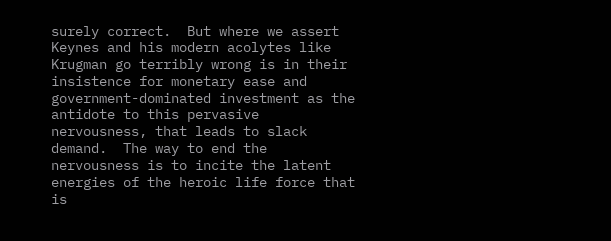surely correct.  But where we assert Keynes and his modern acolytes like Krugman go terribly wrong is in their insistence for monetary ease and government-dominated investment as the antidote to this pervasive nervousness, that leads to slack demand.  The way to end the nervousness is to incite the latent energies of the heroic life force that is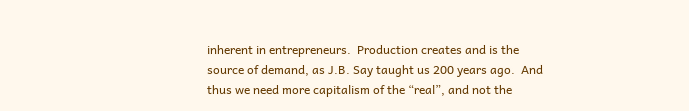inherent in entrepreneurs.  Production creates and is the source of demand, as J.B. Say taught us 200 years ago.  And thus we need more capitalism of the “real”, and not the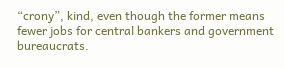“crony”, kind, even though the former means fewer jobs for central bankers and government bureaucrats.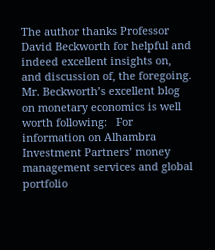The author thanks Professor David Beckworth for helpful and indeed excellent insights on, and discussion of, the foregoing. Mr. Beckworth’s excellent blog on monetary economics is well worth following:   For information on Alhambra Investment Partners’ money management services and global portfolio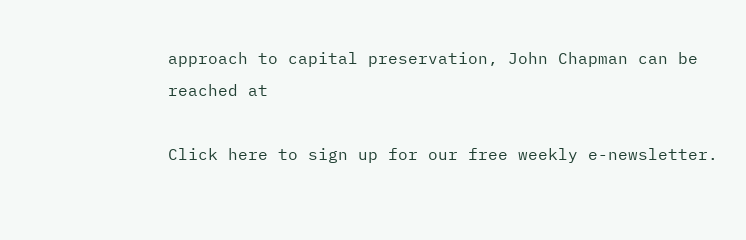approach to capital preservation, John Chapman can be reached at

Click here to sign up for our free weekly e-newsletter.